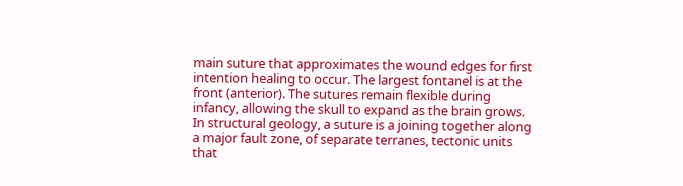main suture that approximates the wound edges for first intention healing to occur. The largest fontanel is at the front (anterior). The sutures remain flexible during infancy, allowing the skull to expand as the brain grows. In structural geology, a suture is a joining together along a major fault zone, of separate terranes, tectonic units that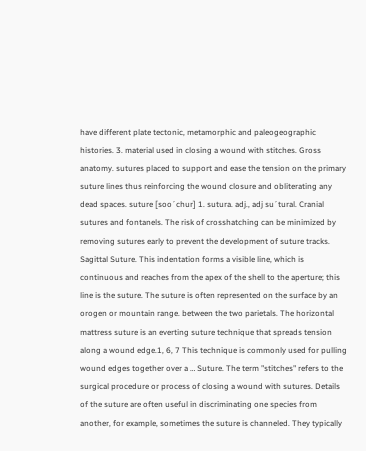have different plate tectonic, metamorphic and paleogeographic histories. 3. material used in closing a wound with stitches. Gross anatomy. sutures placed to support and ease the tension on the primary suture lines thus reinforcing the wound closure and obliterating any dead spaces. suture [soo´chur] 1. sutura. adj., adj su´tural. Cranial sutures and fontanels. The risk of crosshatching can be minimized by removing sutures early to prevent the development of suture tracks. Sagittal Suture. This indentation forms a visible line, which is continuous and reaches from the apex of the shell to the aperture; this line is the suture. The suture is often represented on the surface by an orogen or mountain range. between the two parietals. The horizontal mattress suture is an everting suture technique that spreads tension along a wound edge.1, 6, 7 This technique is commonly used for pulling wound edges together over a … Suture. The term "stitches" refers to the surgical procedure or process of closing a wound with sutures. Details of the suture are often useful in discriminating one species from another, for example, sometimes the suture is channeled. They typically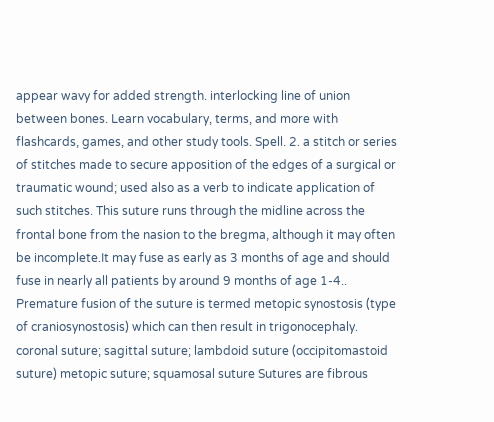appear wavy for added strength. interlocking line of union between bones. Learn vocabulary, terms, and more with flashcards, games, and other study tools. Spell. 2. a stitch or series of stitches made to secure apposition of the edges of a surgical or traumatic wound; used also as a verb to indicate application of such stitches. This suture runs through the midline across the frontal bone from the nasion to the bregma, although it may often be incomplete.It may fuse as early as 3 months of age and should fuse in nearly all patients by around 9 months of age 1-4.. Premature fusion of the suture is termed metopic synostosis (type of craniosynostosis) which can then result in trigonocephaly. coronal suture; sagittal suture; lambdoid suture (occipitomastoid suture) metopic suture; squamosal suture Sutures are fibrous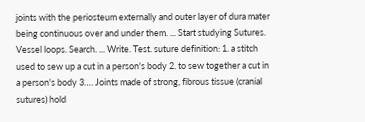joints with the periosteum externally and outer layer of dura mater being continuous over and under them. ... Start studying Sutures. Vessel loops. Search. ... Write. Test. suture definition: 1. a stitch used to sew up a cut in a person's body 2. to sew together a cut in a person's body 3…. Joints made of strong, fibrous tissue (cranial sutures) hold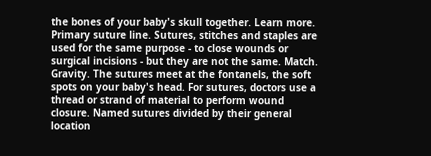the bones of your baby's skull together. Learn more. Primary suture line. Sutures, stitches and staples are used for the same purpose - to close wounds or surgical incisions - but they are not the same. Match. Gravity. The sutures meet at the fontanels, the soft spots on your baby's head. For sutures, doctors use a thread or strand of material to perform wound closure. Named sutures divided by their general location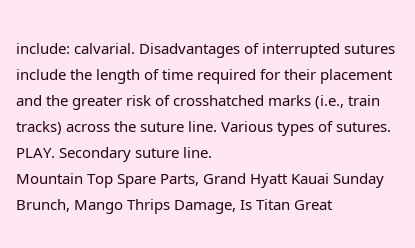include: calvarial. Disadvantages of interrupted sutures include the length of time required for their placement and the greater risk of crosshatched marks (i.e., train tracks) across the suture line. Various types of sutures. PLAY. Secondary suture line.
Mountain Top Spare Parts, Grand Hyatt Kauai Sunday Brunch, Mango Thrips Damage, Is Titan Great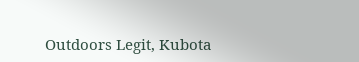Outdoors Legit, Kubota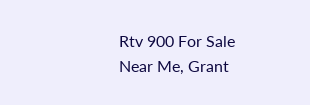Rtv 900 For Sale Near Me, Grant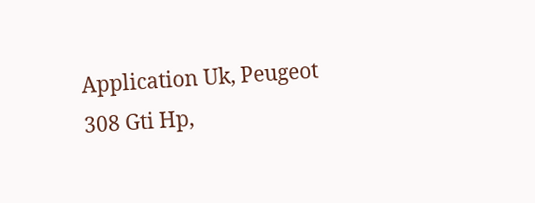Application Uk, Peugeot 308 Gti Hp,